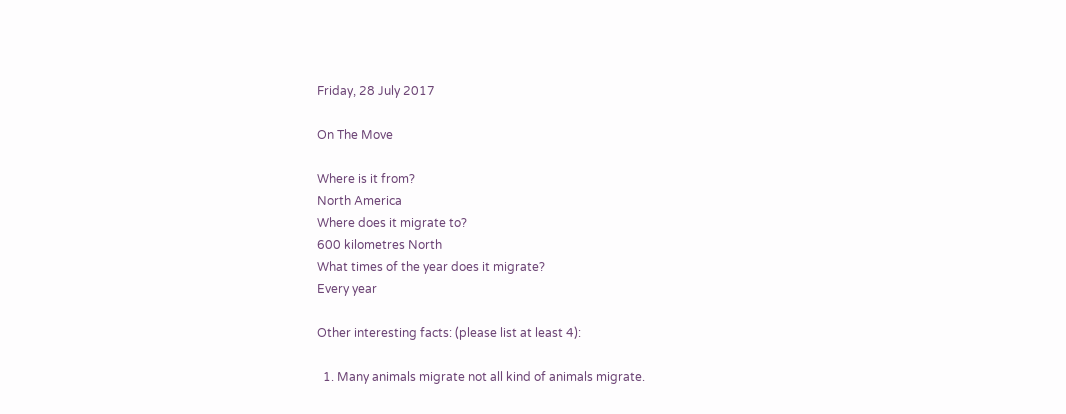Friday, 28 July 2017

On The Move

Where is it from?
North America
Where does it migrate to?
600 kilometres North
What times of the year does it migrate?
Every year

Other interesting facts: (please list at least 4):

  1. Many animals migrate not all kind of animals migrate.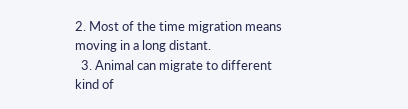2. Most of the time migration means moving in a long distant.
  3. Animal can migrate to different kind of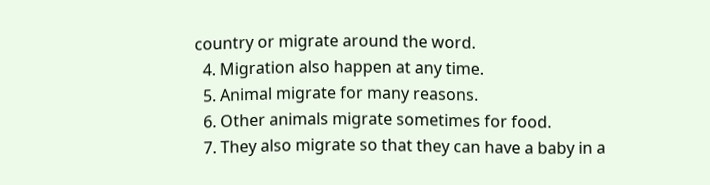country or migrate around the word.
  4. Migration also happen at any time.
  5. Animal migrate for many reasons.
  6. Other animals migrate sometimes for food.
  7. They also migrate so that they can have a baby in a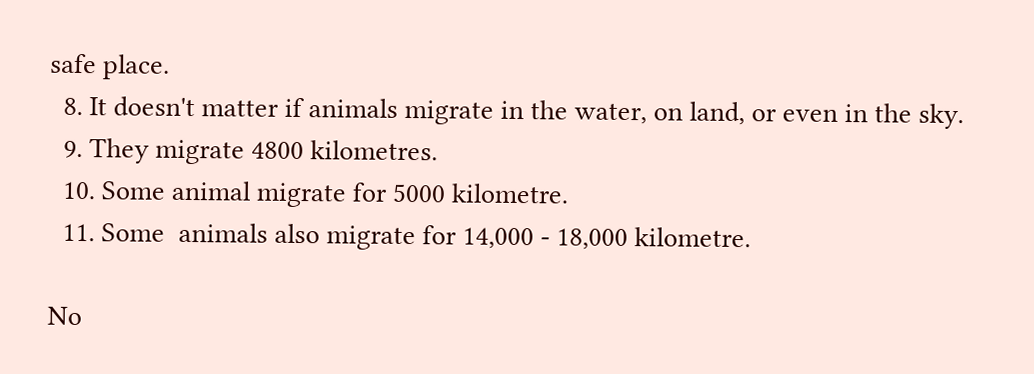safe place.
  8. It doesn't matter if animals migrate in the water, on land, or even in the sky.
  9. They migrate 4800 kilometres.
  10. Some animal migrate for 5000 kilometre.
  11. Some  animals also migrate for 14,000 - 18,000 kilometre.

No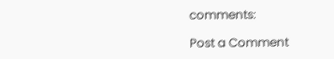comments:

Post a Comment